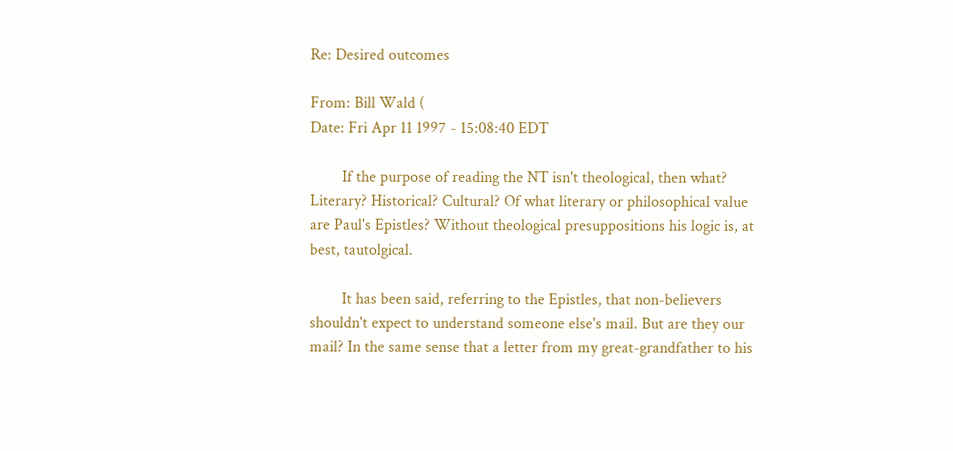Re: Desired outcomes

From: Bill Wald (
Date: Fri Apr 11 1997 - 15:08:40 EDT

        If the purpose of reading the NT isn't theological, then what?
Literary? Historical? Cultural? Of what literary or philosophical value
are Paul's Epistles? Without theological presuppositions his logic is, at
best, tautolgical.

        It has been said, referring to the Epistles, that non-believers
shouldn't expect to understand someone else's mail. But are they our
mail? In the same sense that a letter from my great-grandfather to his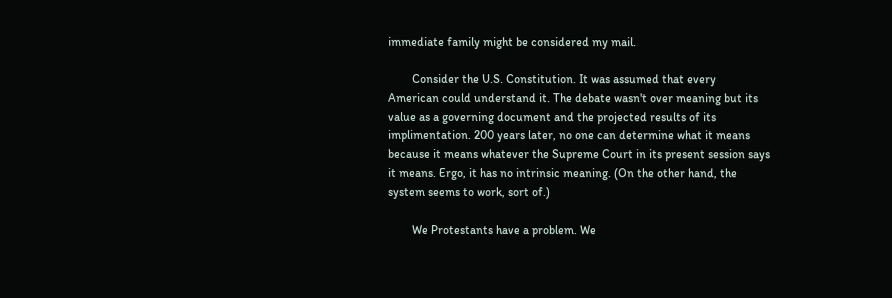immediate family might be considered my mail.

        Consider the U.S. Constitution. It was assumed that every
American could understand it. The debate wasn't over meaning but its
value as a governing document and the projected results of its
implimentation. 200 years later, no one can determine what it means
because it means whatever the Supreme Court in its present session says
it means. Ergo, it has no intrinsic meaning. (On the other hand, the
system seems to work, sort of.)

        We Protestants have a problem. We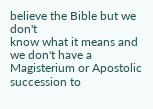believe the Bible but we don't
know what it means and we don't have a Magisterium or Apostolic
succession to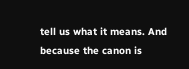tell us what it means. And because the canon is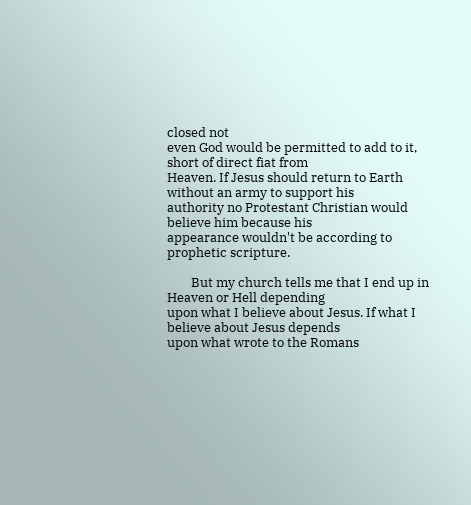closed not
even God would be permitted to add to it, short of direct fiat from
Heaven. If Jesus should return to Earth without an army to support his
authority no Protestant Christian would believe him because his
appearance wouldn't be according to prophetic scripture.

        But my church tells me that I end up in Heaven or Hell depending
upon what I believe about Jesus. If what I believe about Jesus depends
upon what wrote to the Romans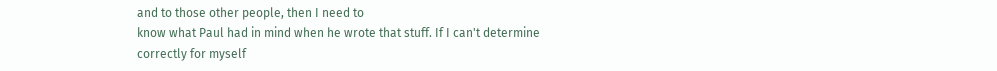and to those other people, then I need to
know what Paul had in mind when he wrote that stuff. If I can't determine
correctly for myself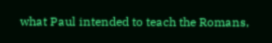what Paul intended to teach the Romans,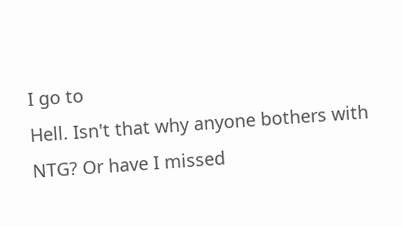I go to
Hell. Isn't that why anyone bothers with NTG? Or have I missed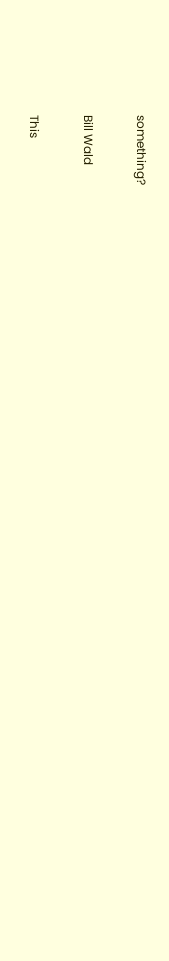something?

Bill Wald

This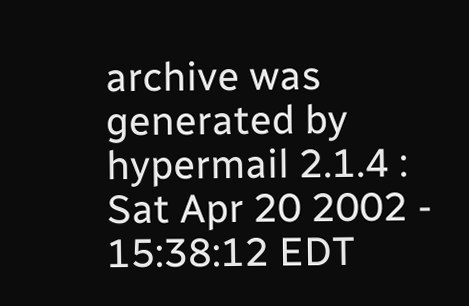archive was generated by hypermail 2.1.4 : Sat Apr 20 2002 - 15:38:12 EDT